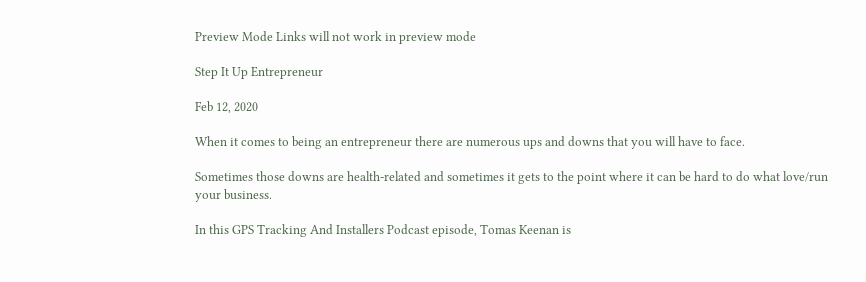Preview Mode Links will not work in preview mode

Step It Up Entrepreneur

Feb 12, 2020

When it comes to being an entrepreneur there are numerous ups and downs that you will have to face.

Sometimes those downs are health-related and sometimes it gets to the point where it can be hard to do what love/run your business.

In this GPS Tracking And Installers Podcast episode, Tomas Keenan is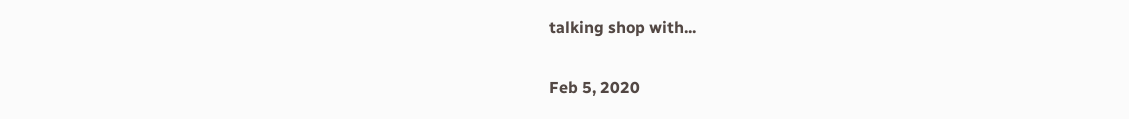talking shop with...

Feb 5, 2020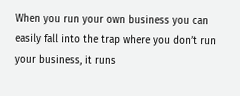When you run your own business you can easily fall into the trap where you don’t run your business, it runs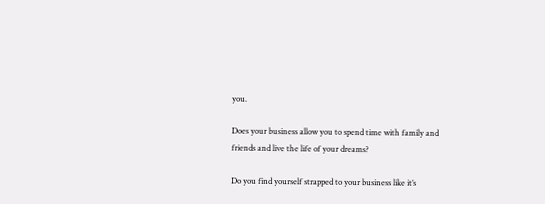you.

Does your business allow you to spend time with family and friends and live the life of your dreams?

Do you find yourself strapped to your business like it’s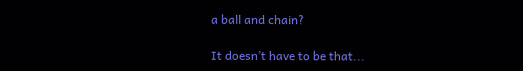a ball and chain?

It doesn’t have to be that...